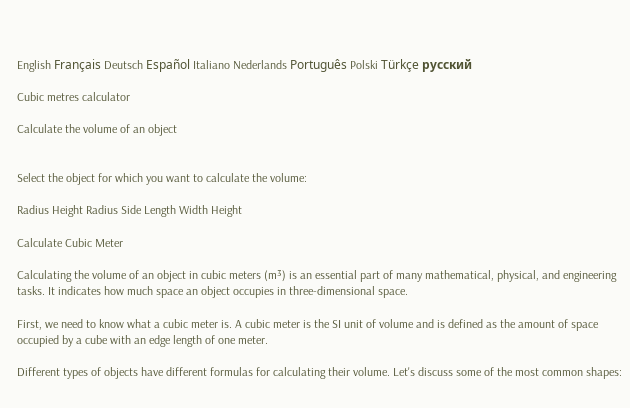English Français Deutsch Español Italiano Nederlands Português Polski Türkçe русский

Cubic metres calculator

Calculate the volume of an object


Select the object for which you want to calculate the volume:

Radius Height Radius Side Length Width Height

Calculate Cubic Meter

Calculating the volume of an object in cubic meters (m³) is an essential part of many mathematical, physical, and engineering tasks. It indicates how much space an object occupies in three-dimensional space.

First, we need to know what a cubic meter is. A cubic meter is the SI unit of volume and is defined as the amount of space occupied by a cube with an edge length of one meter.

Different types of objects have different formulas for calculating their volume. Let's discuss some of the most common shapes: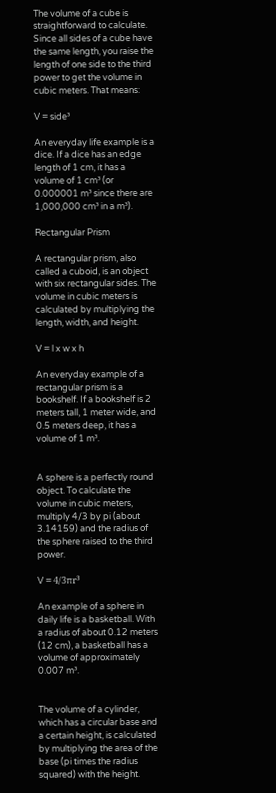The volume of a cube is straightforward to calculate. Since all sides of a cube have the same length, you raise the length of one side to the third power to get the volume in cubic meters. That means:

V = side³

An everyday life example is a dice. If a dice has an edge length of 1 cm, it has a volume of 1 cm³ (or 0.000001 m³ since there are 1,000,000 cm³ in a m³).

Rectangular Prism

A rectangular prism, also called a cuboid, is an object with six rectangular sides. The volume in cubic meters is calculated by multiplying the length, width, and height.

V = l x w x h

An everyday example of a rectangular prism is a bookshelf. If a bookshelf is 2 meters tall, 1 meter wide, and 0.5 meters deep, it has a volume of 1 m³.


A sphere is a perfectly round object. To calculate the volume in cubic meters, multiply 4/3 by pi (about 3.14159) and the radius of the sphere raised to the third power.

V = 4/3πr³

An example of a sphere in daily life is a basketball. With a radius of about 0.12 meters (12 cm), a basketball has a volume of approximately 0.007 m³.


The volume of a cylinder, which has a circular base and a certain height, is calculated by multiplying the area of the base (pi times the radius squared) with the height.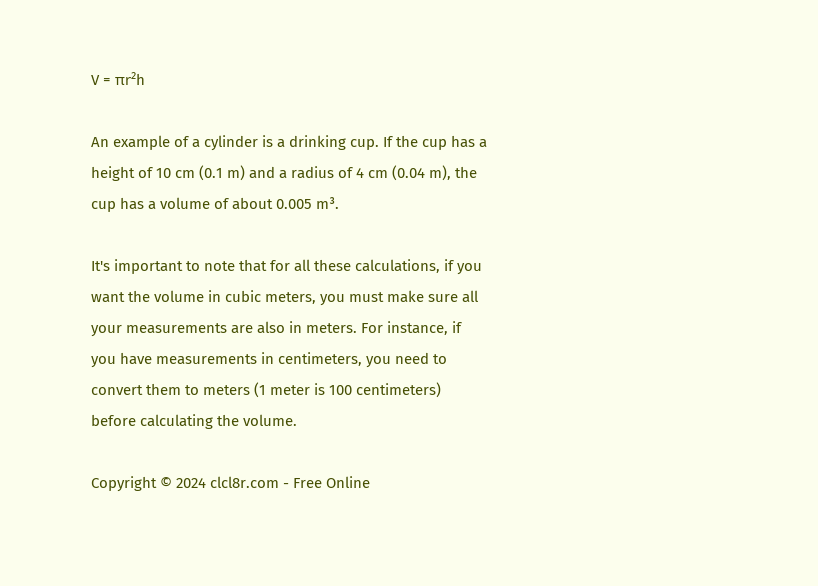V = πr²h

An example of a cylinder is a drinking cup. If the cup has a height of 10 cm (0.1 m) and a radius of 4 cm (0.04 m), the cup has a volume of about 0.005 m³.

It's important to note that for all these calculations, if you want the volume in cubic meters, you must make sure all your measurements are also in meters. For instance, if you have measurements in centimeters, you need to convert them to meters (1 meter is 100 centimeters) before calculating the volume.

Copyright © 2024 clcl8r.com - Free Online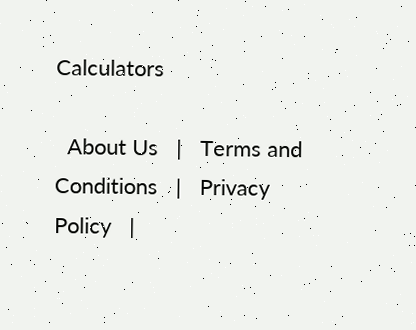Calculators

  About Us   |   Terms and Conditions   |   Privacy Policy   |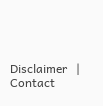Disclaimer   |   Contact